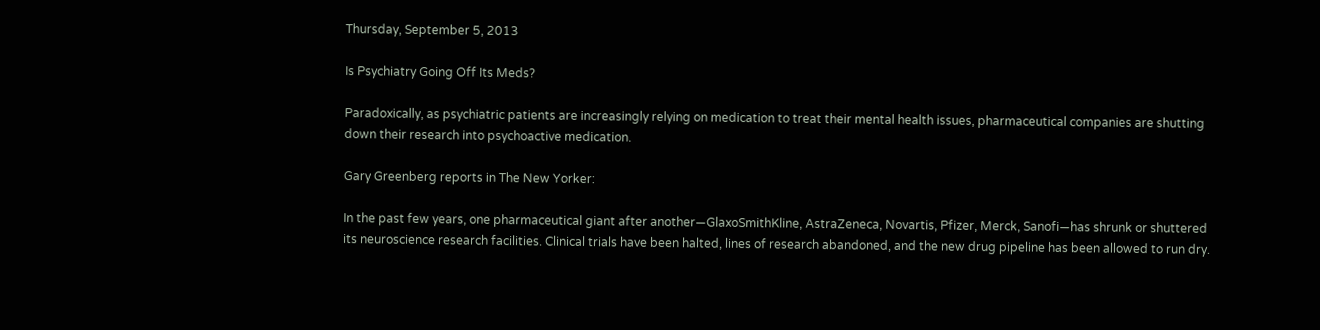Thursday, September 5, 2013

Is Psychiatry Going Off Its Meds?

Paradoxically, as psychiatric patients are increasingly relying on medication to treat their mental health issues, pharmaceutical companies are shutting down their research into psychoactive medication.

Gary Greenberg reports in The New Yorker:

In the past few years, one pharmaceutical giant after another—GlaxoSmithKline, AstraZeneca, Novartis, Pfizer, Merck, Sanofi—has shrunk or shuttered its neuroscience research facilities. Clinical trials have been halted, lines of research abandoned, and the new drug pipeline has been allowed to run dry.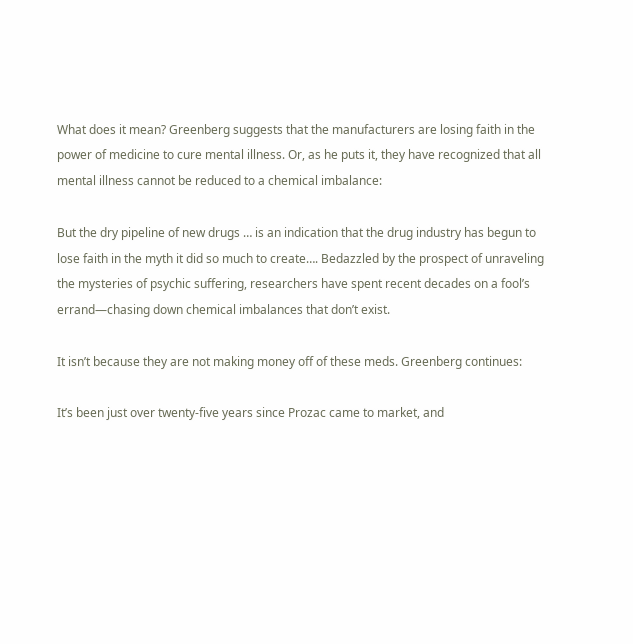What does it mean? Greenberg suggests that the manufacturers are losing faith in the power of medicine to cure mental illness. Or, as he puts it, they have recognized that all mental illness cannot be reduced to a chemical imbalance:

But the dry pipeline of new drugs … is an indication that the drug industry has begun to lose faith in the myth it did so much to create…. Bedazzled by the prospect of unraveling the mysteries of psychic suffering, researchers have spent recent decades on a fool’s errand—chasing down chemical imbalances that don’t exist.

It isn’t because they are not making money off of these meds. Greenberg continues:

It’s been just over twenty-five years since Prozac came to market, and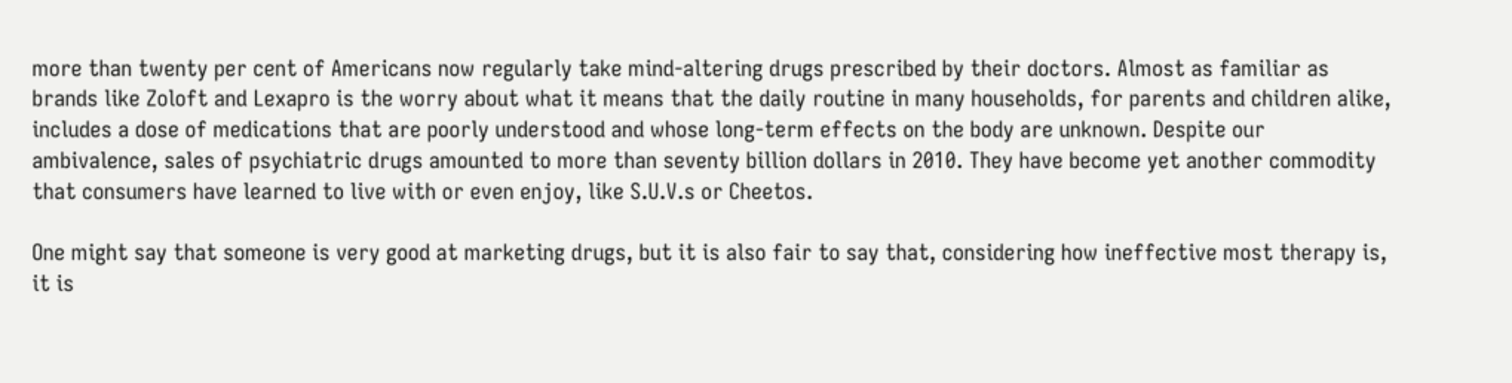more than twenty per cent of Americans now regularly take mind-altering drugs prescribed by their doctors. Almost as familiar as brands like Zoloft and Lexapro is the worry about what it means that the daily routine in many households, for parents and children alike, includes a dose of medications that are poorly understood and whose long-term effects on the body are unknown. Despite our ambivalence, sales of psychiatric drugs amounted to more than seventy billion dollars in 2010. They have become yet another commodity that consumers have learned to live with or even enjoy, like S.U.V.s or Cheetos.

One might say that someone is very good at marketing drugs, but it is also fair to say that, considering how ineffective most therapy is, it is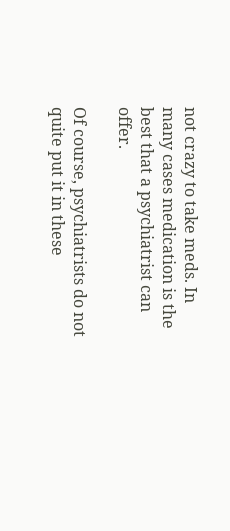not crazy to take meds. In many cases medication is the best that a psychiatrist can offer.

Of course, psychiatrists do not quite put it in these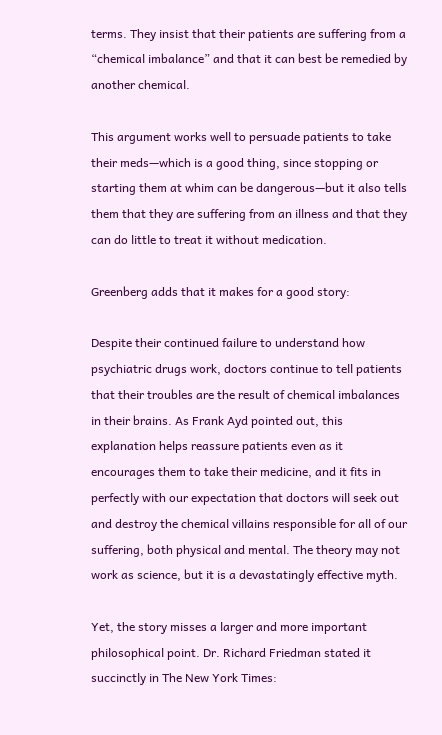terms. They insist that their patients are suffering from a “chemical imbalance” and that it can best be remedied by another chemical.

This argument works well to persuade patients to take their meds—which is a good thing, since stopping or starting them at whim can be dangerous—but it also tells them that they are suffering from an illness and that they can do little to treat it without medication.

Greenberg adds that it makes for a good story:

Despite their continued failure to understand how psychiatric drugs work, doctors continue to tell patients that their troubles are the result of chemical imbalances in their brains. As Frank Ayd pointed out, this explanation helps reassure patients even as it encourages them to take their medicine, and it fits in perfectly with our expectation that doctors will seek out and destroy the chemical villains responsible for all of our suffering, both physical and mental. The theory may not work as science, but it is a devastatingly effective myth.

Yet, the story misses a larger and more important philosophical point. Dr. Richard Friedman stated it succinctly in The New York Times: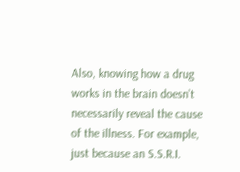Also, knowing how a drug works in the brain doesn’t necessarily reveal the cause of the illness. For example, just because an S.S.R.I.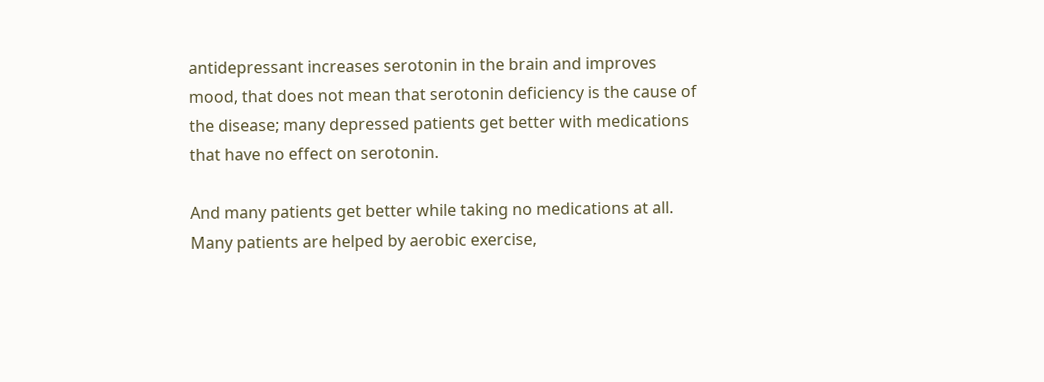antidepressant increases serotonin in the brain and improves mood, that does not mean that serotonin deficiency is the cause of the disease; many depressed patients get better with medications that have no effect on serotonin.

And many patients get better while taking no medications at all. Many patients are helped by aerobic exercise,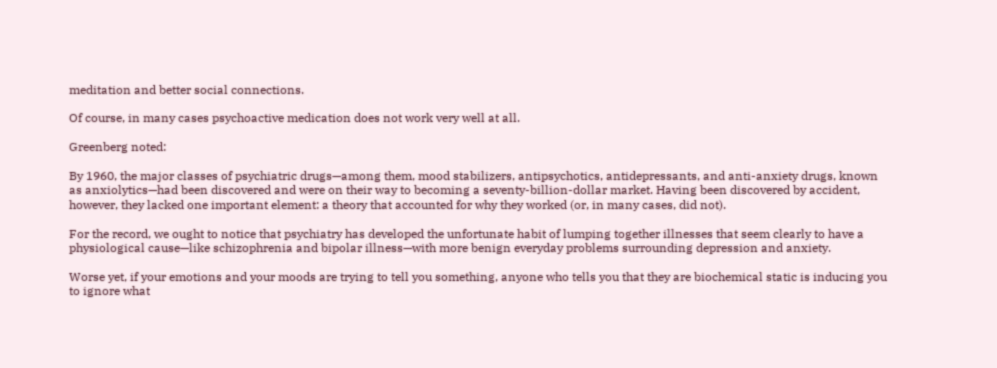meditation and better social connections.

Of course, in many cases psychoactive medication does not work very well at all.

Greenberg noted:

By 1960, the major classes of psychiatric drugs—among them, mood stabilizers, antipsychotics, antidepressants, and anti-anxiety drugs, known as anxiolytics—had been discovered and were on their way to becoming a seventy-billion-dollar market. Having been discovered by accident, however, they lacked one important element: a theory that accounted for why they worked (or, in many cases, did not).

For the record, we ought to notice that psychiatry has developed the unfortunate habit of lumping together illnesses that seem clearly to have a physiological cause—like schizophrenia and bipolar illness—with more benign everyday problems surrounding depression and anxiety.

Worse yet, if your emotions and your moods are trying to tell you something, anyone who tells you that they are biochemical static is inducing you to ignore what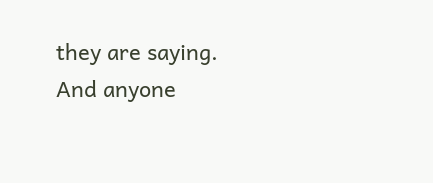they are saying. And anyone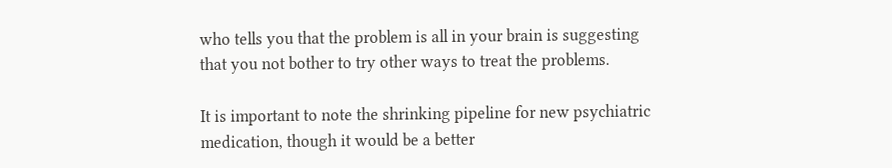who tells you that the problem is all in your brain is suggesting that you not bother to try other ways to treat the problems.

It is important to note the shrinking pipeline for new psychiatric medication, though it would be a better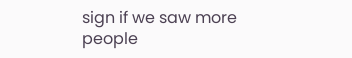sign if we saw more people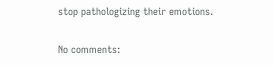stop pathologizing their emotions.

No comments: